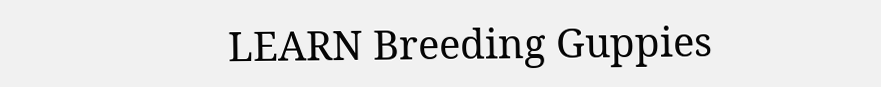LEARN Breeding Guppies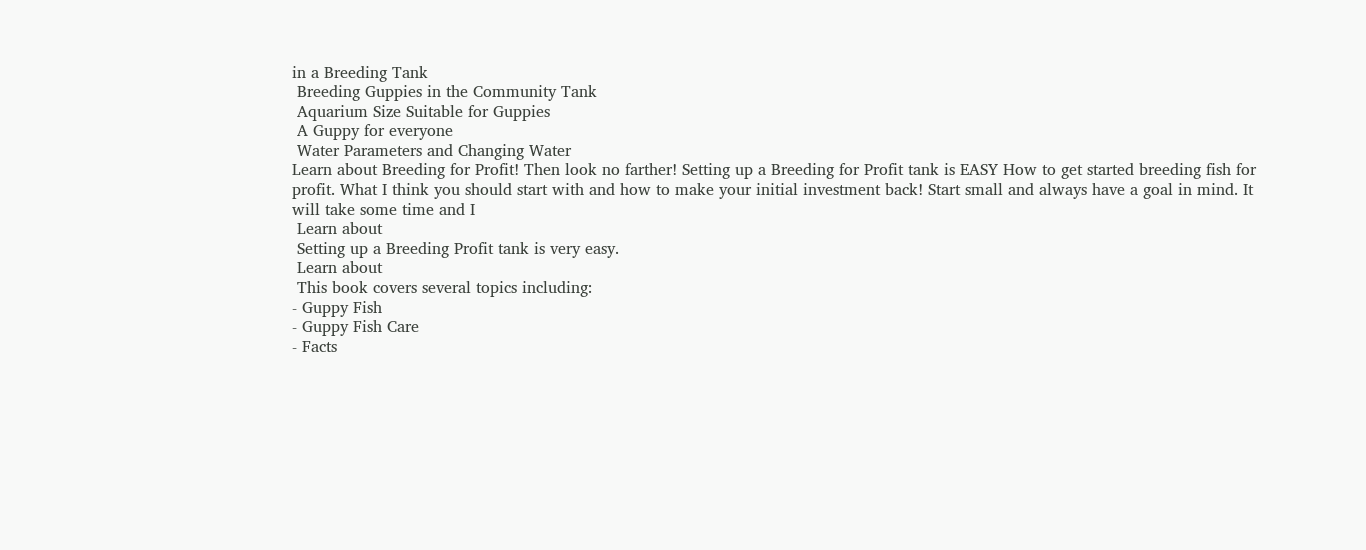in a Breeding Tank
 Breeding Guppies in the Community Tank
 Aquarium Size Suitable for Guppies
 A Guppy for everyone
 Water Parameters and Changing Water
Learn about Breeding for Profit! Then look no farther! Setting up a Breeding for Profit tank is EASY How to get started breeding fish for profit. What I think you should start with and how to make your initial investment back! Start small and always have a goal in mind. It will take some time and I
 Learn about
 Setting up a Breeding Profit tank is very easy.
 Learn about
 This book covers several topics including:
- Guppy Fish
- Guppy Fish Care
- Facts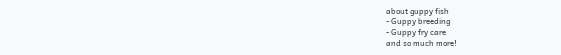about guppy fish
- Guppy breeding
- Guppy fry care
and so much more!